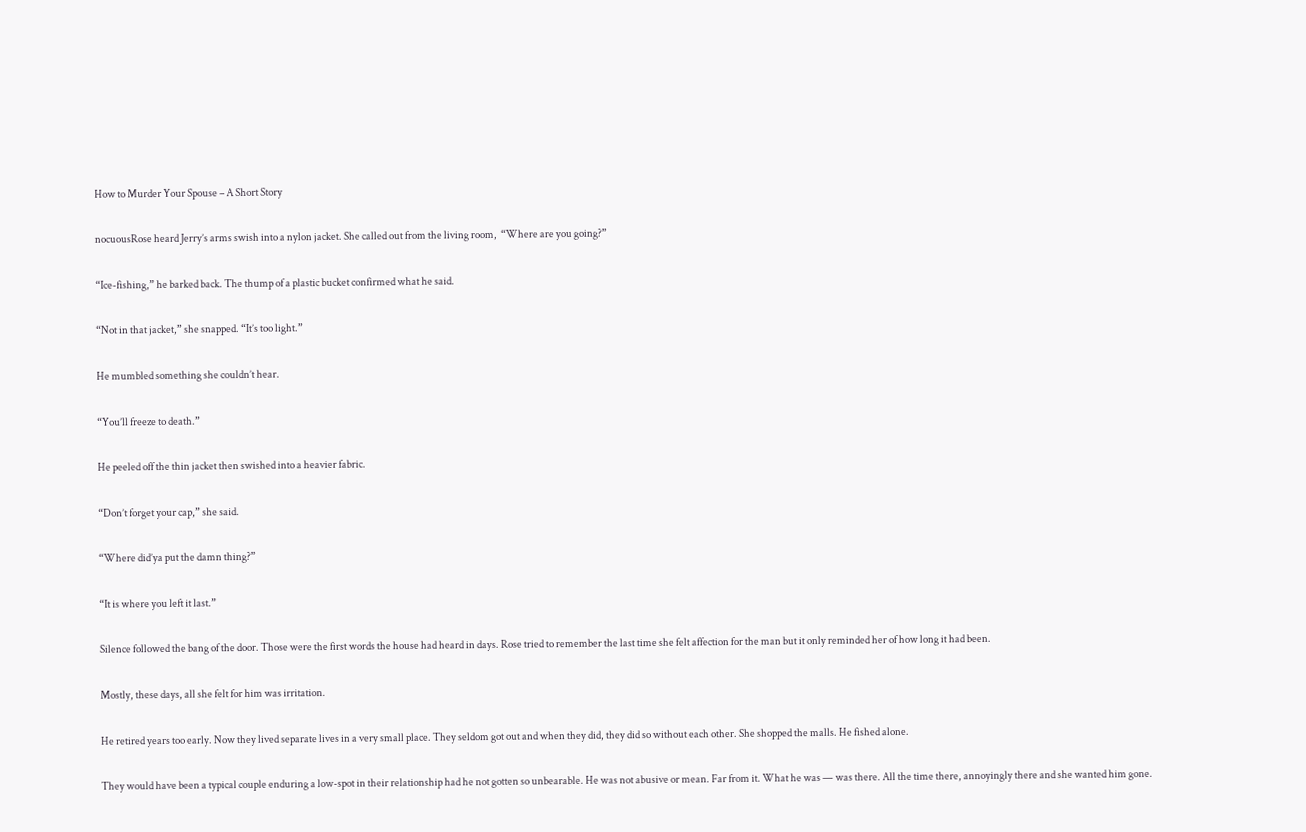How to Murder Your Spouse – A Short Story

nocuousRose heard Jerry’s arms swish into a nylon jacket. She called out from the living room,  “Where are you going?”

“Ice-fishing,” he barked back. The thump of a plastic bucket confirmed what he said.

“Not in that jacket,” she snapped. “It’s too light.”

He mumbled something she couldn’t hear.

“You’ll freeze to death.”

He peeled off the thin jacket then swished into a heavier fabric.

“Don’t forget your cap,” she said.

“Where did’ya put the damn thing?”

“It is where you left it last.”

Silence followed the bang of the door. Those were the first words the house had heard in days. Rose tried to remember the last time she felt affection for the man but it only reminded her of how long it had been.

Mostly, these days, all she felt for him was irritation.

He retired years too early. Now they lived separate lives in a very small place. They seldom got out and when they did, they did so without each other. She shopped the malls. He fished alone.

They would have been a typical couple enduring a low-spot in their relationship had he not gotten so unbearable. He was not abusive or mean. Far from it. What he was — was there. All the time there, annoyingly there and she wanted him gone.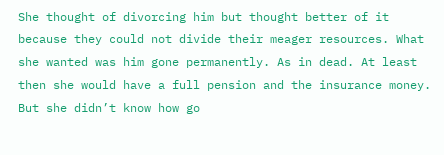She thought of divorcing him but thought better of it because they could not divide their meager resources. What she wanted was him gone permanently. As in dead. At least then she would have a full pension and the insurance money. But she didn’t know how go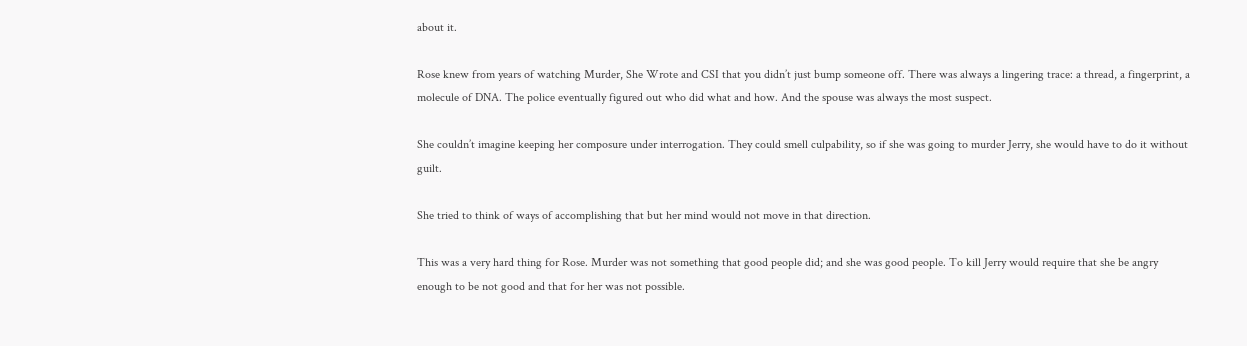about it.

Rose knew from years of watching Murder, She Wrote and CSI that you didn’t just bump someone off. There was always a lingering trace: a thread, a fingerprint, a molecule of DNA. The police eventually figured out who did what and how. And the spouse was always the most suspect.

She couldn’t imagine keeping her composure under interrogation. They could smell culpability, so if she was going to murder Jerry, she would have to do it without guilt.

She tried to think of ways of accomplishing that but her mind would not move in that direction.

This was a very hard thing for Rose. Murder was not something that good people did; and she was good people. To kill Jerry would require that she be angry enough to be not good and that for her was not possible.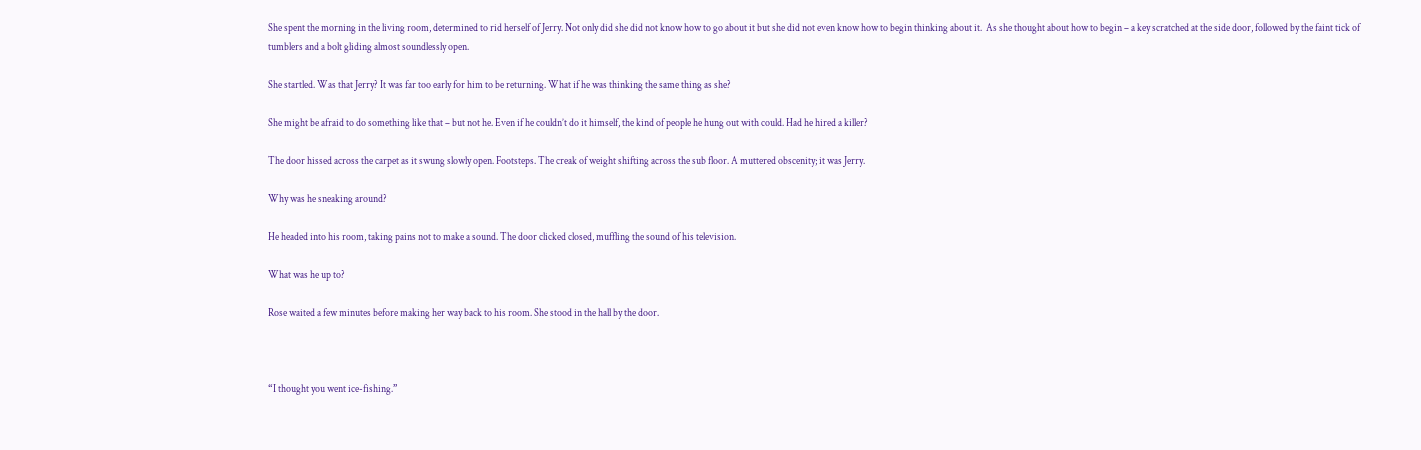She spent the morning in the living room, determined to rid herself of Jerry. Not only did she did not know how to go about it but she did not even know how to begin thinking about it.  As she thought about how to begin – a key scratched at the side door, followed by the faint tick of tumblers and a bolt gliding almost soundlessly open.

She startled. Was that Jerry? It was far too early for him to be returning. What if he was thinking the same thing as she?

She might be afraid to do something like that – but not he. Even if he couldn’t do it himself, the kind of people he hung out with could. Had he hired a killer?

The door hissed across the carpet as it swung slowly open. Footsteps. The creak of weight shifting across the sub floor. A muttered obscenity; it was Jerry.

Why was he sneaking around?

He headed into his room, taking pains not to make a sound. The door clicked closed, muffling the sound of his television.

What was he up to?

Rose waited a few minutes before making her way back to his room. She stood in the hall by the door.



“I thought you went ice-fishing.”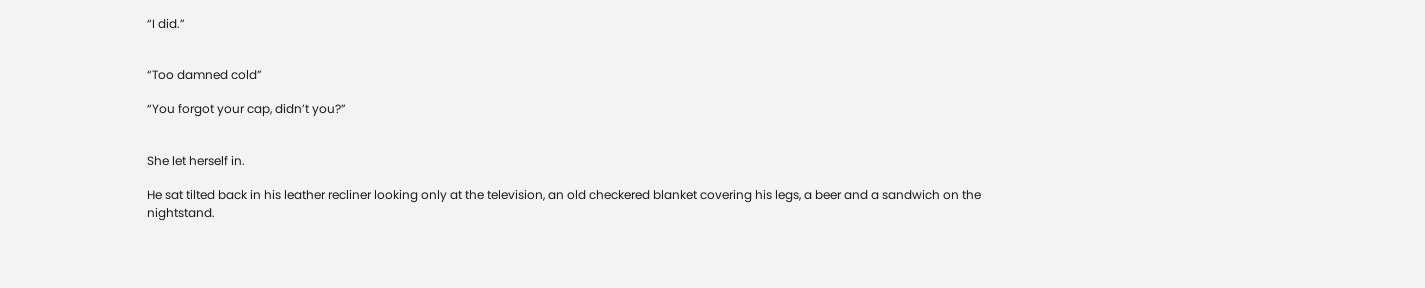“I did.”


“Too damned cold”

“You forgot your cap, didn’t you?”


She let herself in.

He sat tilted back in his leather recliner looking only at the television, an old checkered blanket covering his legs, a beer and a sandwich on the nightstand.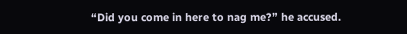“Did you come in here to nag me?” he accused.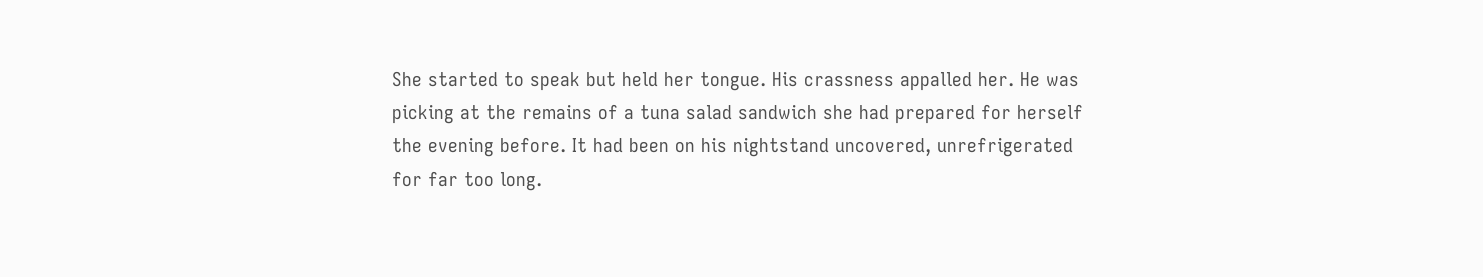She started to speak but held her tongue. His crassness appalled her. He was picking at the remains of a tuna salad sandwich she had prepared for herself the evening before. It had been on his nightstand uncovered, unrefrigerated for far too long.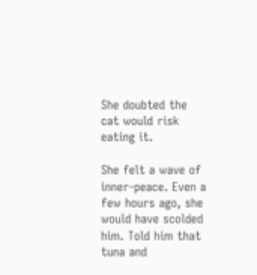She doubted the cat would risk eating it.

She felt a wave of inner-peace. Even a few hours ago, she would have scolded him. Told him that tuna and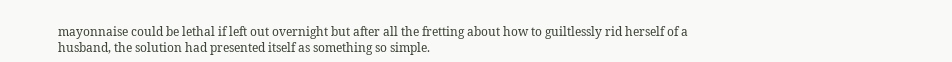mayonnaise could be lethal if left out overnight but after all the fretting about how to guiltlessly rid herself of a husband, the solution had presented itself as something so simple.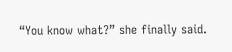“You know what?” she finally said.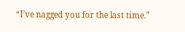“I’ve nagged you for the last time.”